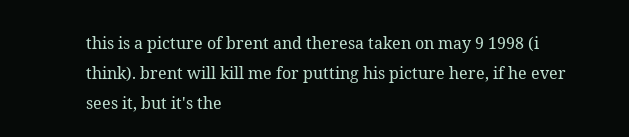this is a picture of brent and theresa taken on may 9 1998 (i think). brent will kill me for putting his picture here, if he ever sees it, but it's the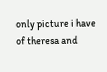only picture i have of theresa and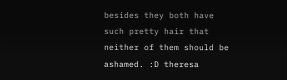besides they both have such pretty hair that neither of them should be ashamed. :D theresa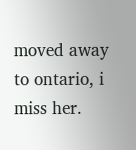moved away to ontario, i miss her.